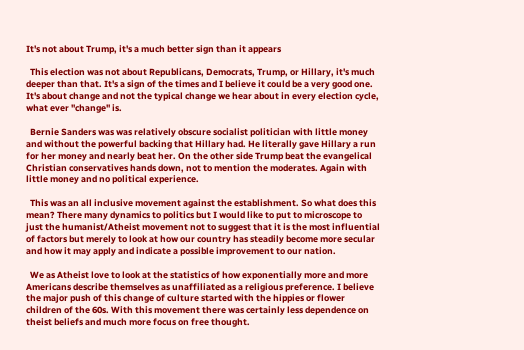It's not about Trump, it's a much better sign than it appears

  This election was not about Republicans, Democrats, Trump, or Hillary, it's much deeper than that. It's a sign of the times and I believe it could be a very good one. It's about change and not the typical change we hear about in every election cycle, what ever "change" is.

  Bernie Sanders was was relatively obscure socialist politician with little money and without the powerful backing that Hillary had. He literally gave Hillary a run for her money and nearly beat her. On the other side Trump beat the evangelical Christian conservatives hands down, not to mention the moderates. Again with little money and no political experience.

  This was an all inclusive movement against the establishment. So what does this mean? There many dynamics to politics but I would like to put to microscope to just the humanist/Atheist movement not to suggest that it is the most influential of factors but merely to look at how our country has steadily become more secular and how it may apply and indicate a possible improvement to our nation.

  We as Atheist love to look at the statistics of how exponentially more and more Americans describe themselves as unaffiliated as a religious preference. I believe the major push of this change of culture started with the hippies or flower children of the 60s. With this movement there was certainly less dependence on theist beliefs and much more focus on free thought.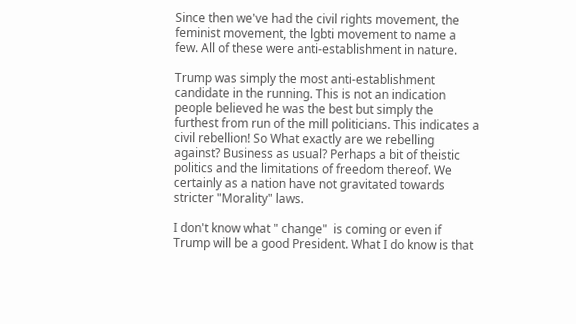Since then we've had the civil rights movement, the feminist movement, the lgbti movement to name a few. All of these were anti-establishment in nature.

Trump was simply the most anti-establishment candidate in the running. This is not an indication people believed he was the best but simply the furthest from run of the mill politicians. This indicates a civil rebellion! So What exactly are we rebelling against? Business as usual? Perhaps a bit of theistic politics and the limitations of freedom thereof. We certainly as a nation have not gravitated towards stricter "Morality" laws.

I don't know what " change"  is coming or even if Trump will be a good President. What I do know is that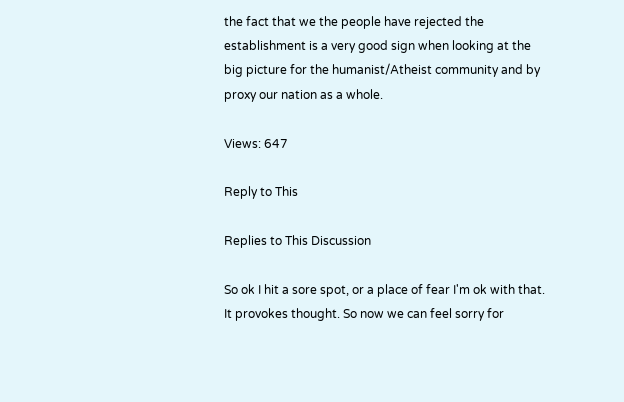the fact that we the people have rejected the establishment is a very good sign when looking at the big picture for the humanist/Atheist community and by proxy our nation as a whole.

Views: 647

Reply to This

Replies to This Discussion

So ok I hit a sore spot, or a place of fear I'm ok with that. It provokes thought. So now we can feel sorry for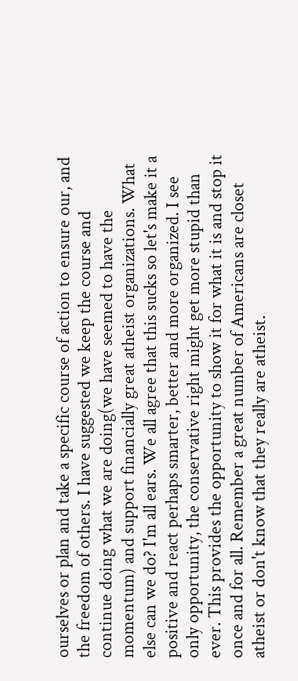ourselves or plan and take a specific course of action to ensure our, and the freedom of others. I have suggested we keep the course and continue doing what we are doing(we have seemed to have the momentum) and support financially great atheist organizations. What else can we do? I'm all ears. We all agree that this sucks so let's make it a positive and react perhaps smarter, better and more organized. I see only opportunity, the conservative right might get more stupid than ever. This provides the opportunity to show it for what it is and stop it once and for all. Remember a great number of Americans are closet atheist or don't know that they really are atheist.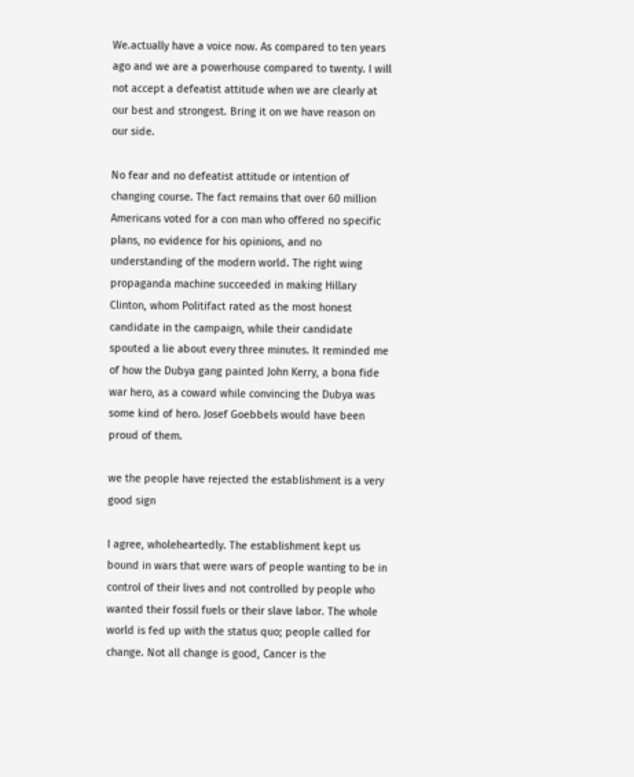We.actually have a voice now. As compared to ten years ago and we are a powerhouse compared to twenty. I will not accept a defeatist attitude when we are clearly at our best and strongest. Bring it on we have reason on our side.

No fear and no defeatist attitude or intention of changing course. The fact remains that over 60 million Americans voted for a con man who offered no specific plans, no evidence for his opinions, and no understanding of the modern world. The right wing propaganda machine succeeded in making Hillary Clinton, whom Politifact rated as the most honest candidate in the campaign, while their candidate spouted a lie about every three minutes. It reminded me of how the Dubya gang painted John Kerry, a bona fide war hero, as a coward while convincing the Dubya was some kind of hero. Josef Goebbels would have been proud of them.

we the people have rejected the establishment is a very good sign

I agree, wholeheartedly. The establishment kept us bound in wars that were wars of people wanting to be in  control of their lives and not controlled by people who wanted their fossil fuels or their slave labor. The whole world is fed up with the status quo; people called for change. Not all change is good, Cancer is the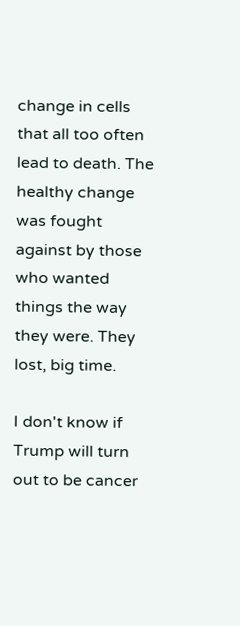change in cells that all too often lead to death. The healthy change was fought against by those who wanted things the way they were. They lost, big time.

I don't know if Trump will turn out to be cancer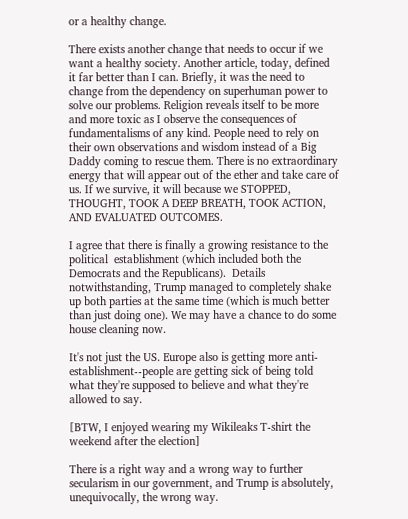or a healthy change.

There exists another change that needs to occur if we want a healthy society. Another article, today, defined it far better than I can. Briefly, it was the need to change from the dependency on superhuman power to solve our problems. Religion reveals itself to be more and more toxic as I observe the consequences of fundamentalisms of any kind. People need to rely on their own observations and wisdom instead of a Big Daddy coming to rescue them. There is no extraordinary energy that will appear out of the ether and take care of us. If we survive, it will because we STOPPED, THOUGHT, TOOK A DEEP BREATH, TOOK ACTION, AND EVALUATED OUTCOMES.

I agree that there is finally a growing resistance to the political  establishment (which included both the Democrats and the Republicans).  Details notwithstanding, Trump managed to completely shake up both parties at the same time (which is much better than just doing one). We may have a chance to do some house cleaning now.

It's not just the US. Europe also is getting more anti-establishment--people are getting sick of being told what they're supposed to believe and what they're allowed to say.

[BTW, I enjoyed wearing my Wikileaks T-shirt the weekend after the election]

There is a right way and a wrong way to further secularism in our government, and Trump is absolutely, unequivocally, the wrong way.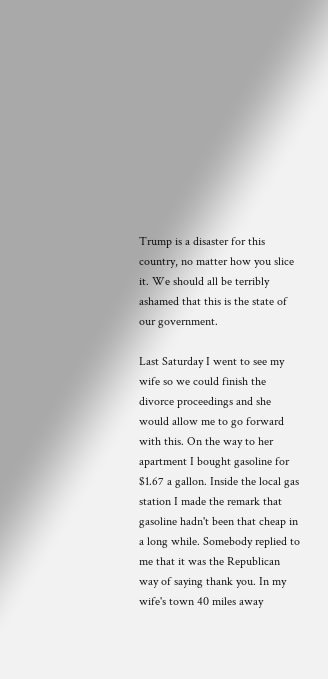Trump is a disaster for this country, no matter how you slice it. We should all be terribly ashamed that this is the state of our government.

Last Saturday I went to see my wife so we could finish the divorce proceedings and she would allow me to go forward with this. On the way to her apartment I bought gasoline for $1.67 a gallon. Inside the local gas station I made the remark that gasoline hadn't been that cheap in a long while. Somebody replied to me that it was the Republican way of saying thank you. In my wife's town 40 miles away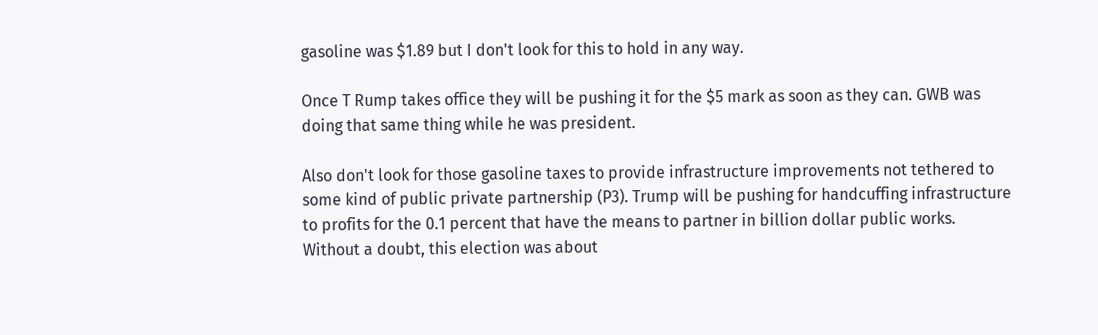gasoline was $1.89 but I don't look for this to hold in any way.

Once T Rump takes office they will be pushing it for the $5 mark as soon as they can. GWB was doing that same thing while he was president.

Also don't look for those gasoline taxes to provide infrastructure improvements not tethered to some kind of public private partnership (P3). Trump will be pushing for handcuffing infrastructure to profits for the 0.1 percent that have the means to partner in billion dollar public works.
Without a doubt, this election was about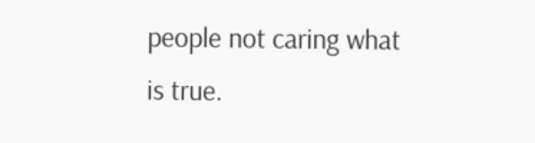people not caring what is true.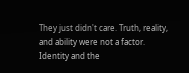They just didn't care. Truth, reality, and ability were not a factor. Identity and the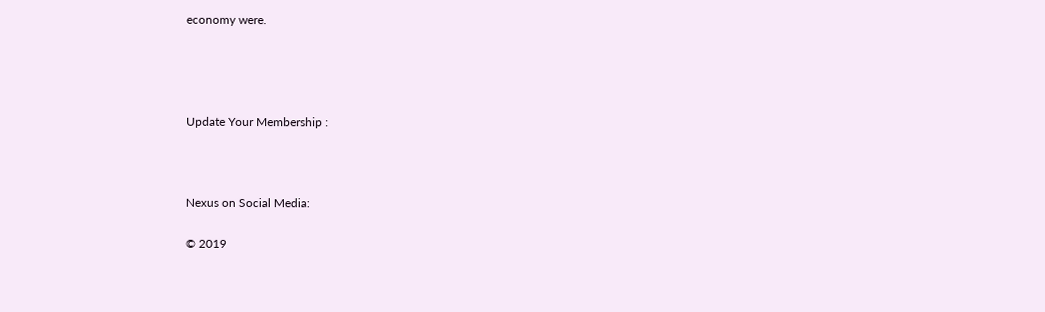economy were.




Update Your Membership :



Nexus on Social Media:

© 2019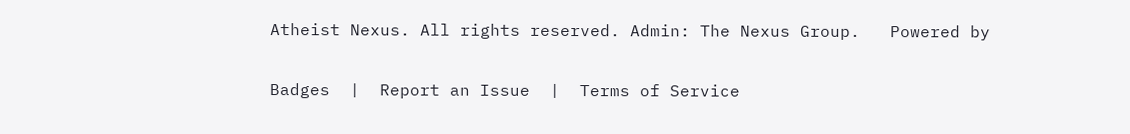Atheist Nexus. All rights reserved. Admin: The Nexus Group.   Powered by

Badges  |  Report an Issue  |  Terms of Service